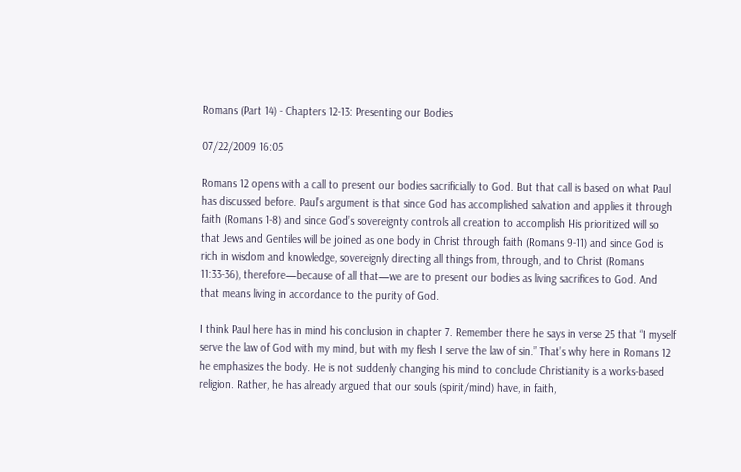Romans (Part 14) - Chapters 12-13: Presenting our Bodies

07/22/2009 16:05

Romans 12 opens with a call to present our bodies sacrificially to God. But that call is based on what Paul has discussed before. Paul’s argument is that since God has accomplished salvation and applies it through faith (Romans 1-8) and since God’s sovereignty controls all creation to accomplish His prioritized will so that Jews and Gentiles will be joined as one body in Christ through faith (Romans 9-11) and since God is rich in wisdom and knowledge, sovereignly directing all things from, through, and to Christ (Romans 11:33-36), therefore—because of all that—we are to present our bodies as living sacrifices to God. And that means living in accordance to the purity of God.

I think Paul here has in mind his conclusion in chapter 7. Remember there he says in verse 25 that “I myself serve the law of God with my mind, but with my flesh I serve the law of sin.” That’s why here in Romans 12 he emphasizes the body. He is not suddenly changing his mind to conclude Christianity is a works-based religion. Rather, he has already argued that our souls (spirit/mind) have, in faith,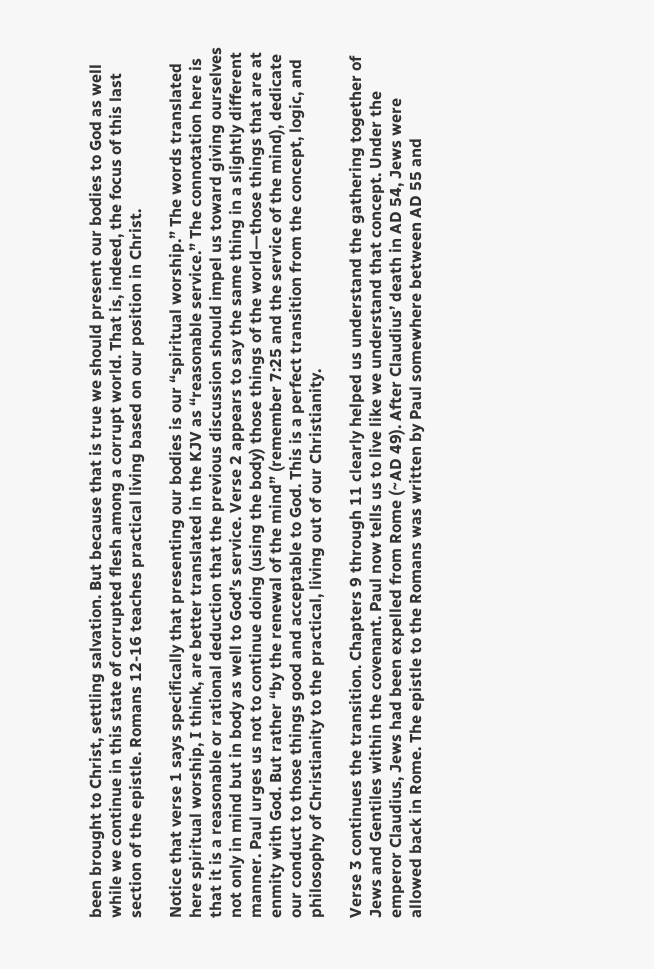been brought to Christ, settling salvation. But because that is true we should present our bodies to God as well while we continue in this state of corrupted flesh among a corrupt world. That is, indeed, the focus of this last section of the epistle. Romans 12-16 teaches practical living based on our position in Christ.

Notice that verse 1 says specifically that presenting our bodies is our “spiritual worship.” The words translated here spiritual worship, I think, are better translated in the KJV as “reasonable service.” The connotation here is that it is a reasonable or rational deduction that the previous discussion should impel us toward giving ourselves not only in mind but in body as well to God’s service. Verse 2 appears to say the same thing in a slightly different manner. Paul urges us not to continue doing (using the body) those things of the world—those things that are at enmity with God. But rather “by the renewal of the mind” (remember 7:25 and the service of the mind), dedicate our conduct to those things good and acceptable to God. This is a perfect transition from the concept, logic, and philosophy of Christianity to the practical, living out of our Christianity.

Verse 3 continues the transition. Chapters 9 through 11 clearly helped us understand the gathering together of Jews and Gentiles within the covenant. Paul now tells us to live like we understand that concept. Under the emperor Claudius, Jews had been expelled from Rome (~AD 49). After Claudius’ death in AD 54, Jews were allowed back in Rome. The epistle to the Romans was written by Paul somewhere between AD 55 and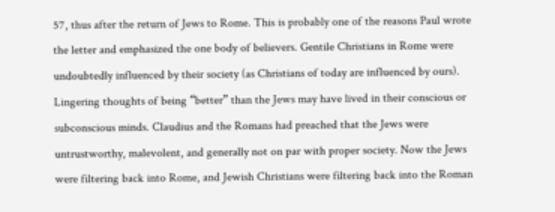57, thus after the return of Jews to Rome. This is probably one of the reasons Paul wrote the letter and emphasized the one body of believers. Gentile Christians in Rome were undoubtedly influenced by their society (as Christians of today are influenced by ours). Lingering thoughts of being “better” than the Jews may have lived in their conscious or subconscious minds. Claudius and the Romans had preached that the Jews were untrustworthy, malevolent, and generally not on par with proper society. Now the Jews were filtering back into Rome, and Jewish Christians were filtering back into the Roman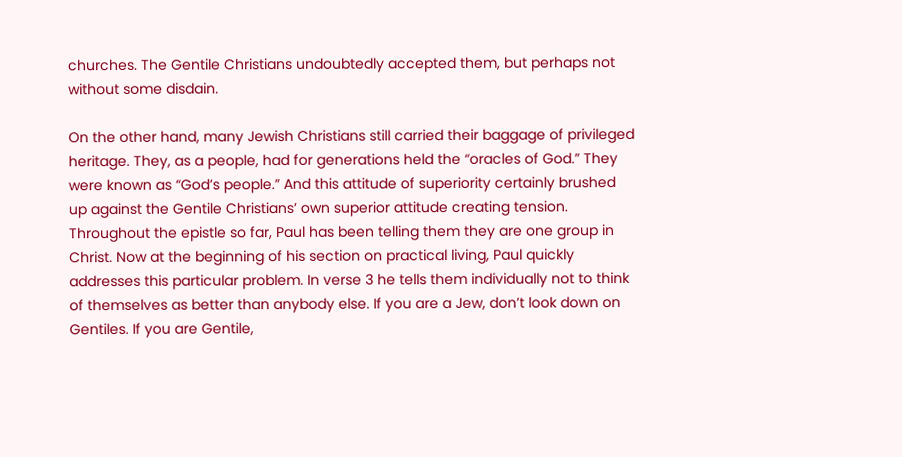churches. The Gentile Christians undoubtedly accepted them, but perhaps not without some disdain.

On the other hand, many Jewish Christians still carried their baggage of privileged heritage. They, as a people, had for generations held the “oracles of God.” They were known as “God’s people.” And this attitude of superiority certainly brushed up against the Gentile Christians’ own superior attitude creating tension. Throughout the epistle so far, Paul has been telling them they are one group in Christ. Now at the beginning of his section on practical living, Paul quickly addresses this particular problem. In verse 3 he tells them individually not to think of themselves as better than anybody else. If you are a Jew, don’t look down on Gentiles. If you are Gentile,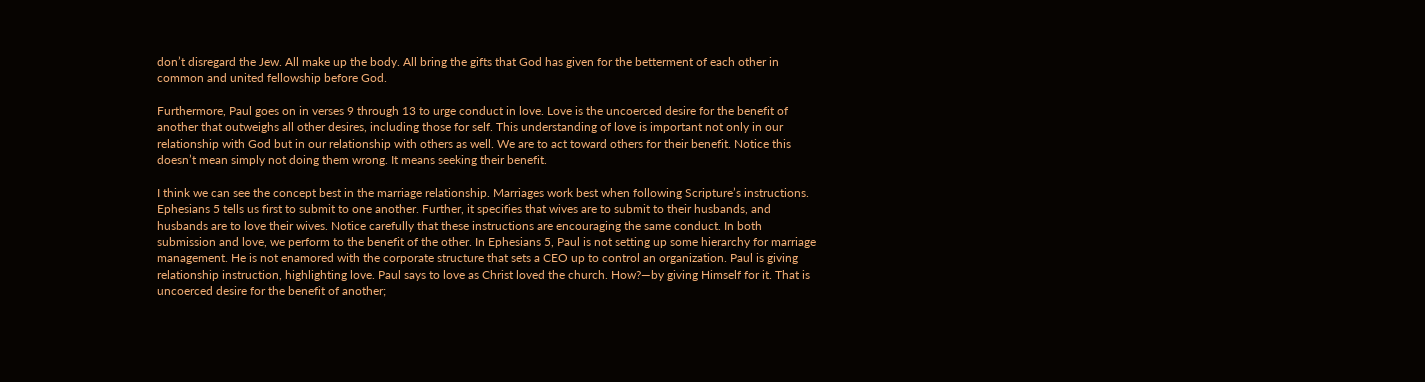don’t disregard the Jew. All make up the body. All bring the gifts that God has given for the betterment of each other in common and united fellowship before God.

Furthermore, Paul goes on in verses 9 through 13 to urge conduct in love. Love is the uncoerced desire for the benefit of another that outweighs all other desires, including those for self. This understanding of love is important not only in our relationship with God but in our relationship with others as well. We are to act toward others for their benefit. Notice this doesn’t mean simply not doing them wrong. It means seeking their benefit.

I think we can see the concept best in the marriage relationship. Marriages work best when following Scripture’s instructions. Ephesians 5 tells us first to submit to one another. Further, it specifies that wives are to submit to their husbands, and husbands are to love their wives. Notice carefully that these instructions are encouraging the same conduct. In both submission and love, we perform to the benefit of the other. In Ephesians 5, Paul is not setting up some hierarchy for marriage management. He is not enamored with the corporate structure that sets a CEO up to control an organization. Paul is giving relationship instruction, highlighting love. Paul says to love as Christ loved the church. How?—by giving Himself for it. That is uncoerced desire for the benefit of another;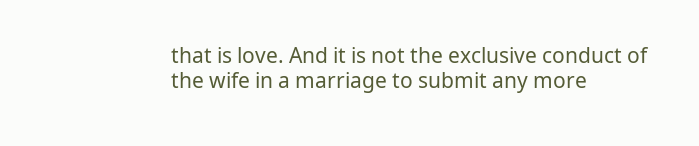that is love. And it is not the exclusive conduct of the wife in a marriage to submit any more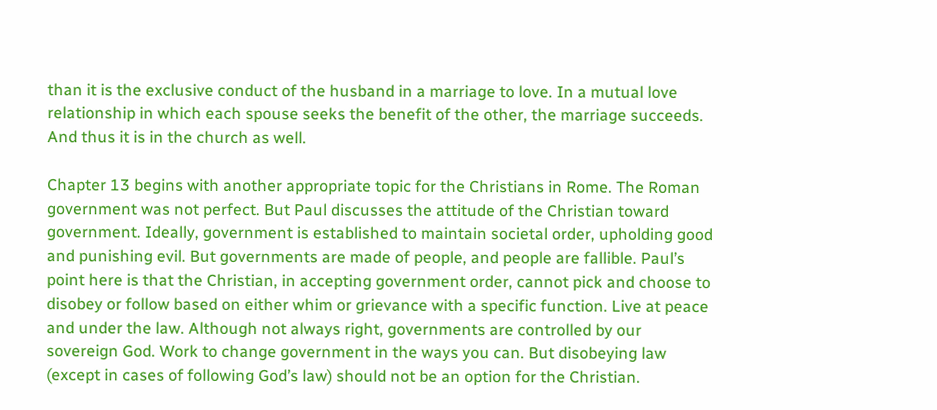than it is the exclusive conduct of the husband in a marriage to love. In a mutual love relationship in which each spouse seeks the benefit of the other, the marriage succeeds. And thus it is in the church as well.

Chapter 13 begins with another appropriate topic for the Christians in Rome. The Roman government was not perfect. But Paul discusses the attitude of the Christian toward government. Ideally, government is established to maintain societal order, upholding good and punishing evil. But governments are made of people, and people are fallible. Paul’s point here is that the Christian, in accepting government order, cannot pick and choose to disobey or follow based on either whim or grievance with a specific function. Live at peace and under the law. Although not always right, governments are controlled by our sovereign God. Work to change government in the ways you can. But disobeying law (except in cases of following God’s law) should not be an option for the Christian.